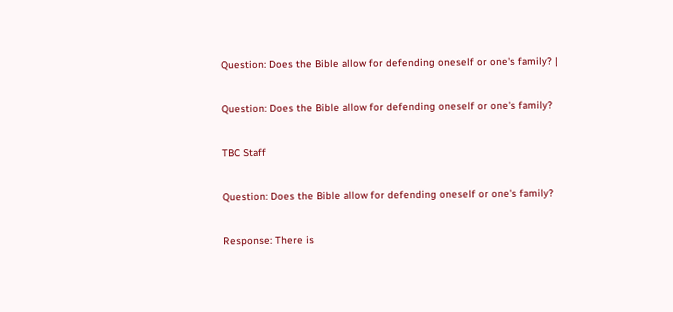Question: Does the Bible allow for defending oneself or one's family? |

Question: Does the Bible allow for defending oneself or one's family?

TBC Staff

Question: Does the Bible allow for defending oneself or one's family?

Response: There is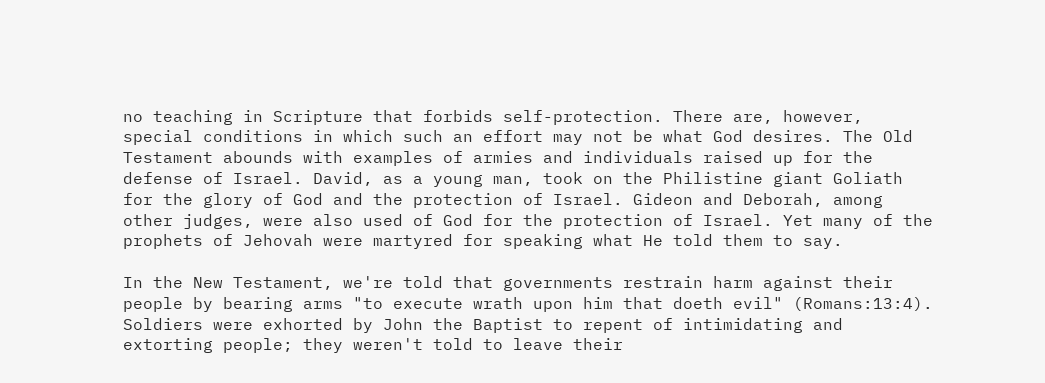no teaching in Scripture that forbids self-protection. There are, however, special conditions in which such an effort may not be what God desires. The Old Testament abounds with examples of armies and individuals raised up for the defense of Israel. David, as a young man, took on the Philistine giant Goliath for the glory of God and the protection of Israel. Gideon and Deborah, among other judges, were also used of God for the protection of Israel. Yet many of the prophets of Jehovah were martyred for speaking what He told them to say.

In the New Testament, we're told that governments restrain harm against their people by bearing arms "to execute wrath upon him that doeth evil" (Romans:13:4). Soldiers were exhorted by John the Baptist to repent of intimidating and extorting people; they weren't told to leave their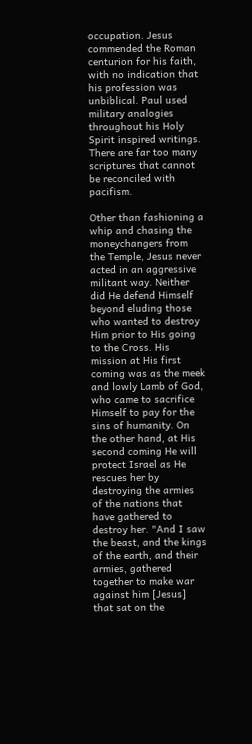occupation. Jesus commended the Roman centurion for his faith, with no indication that his profession was unbiblical. Paul used military analogies throughout his Holy Spirit inspired writings. There are far too many scriptures that cannot be reconciled with pacifism.

Other than fashioning a whip and chasing the moneychangers from the Temple, Jesus never acted in an aggressive militant way. Neither did He defend Himself beyond eluding those who wanted to destroy Him prior to His going to the Cross. His mission at His first coming was as the meek and lowly Lamb of God, who came to sacrifice Himself to pay for the sins of humanity. On the other hand, at His second coming He will protect Israel as He rescues her by destroying the armies of the nations that have gathered to destroy her. "And I saw the beast, and the kings of the earth, and their armies, gathered together to make war against him [Jesus] that sat on the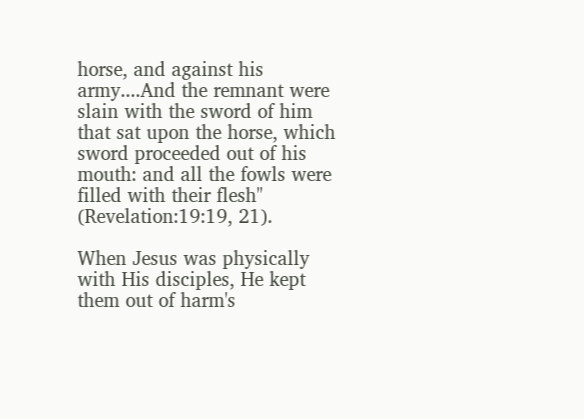horse, and against his army....And the remnant were slain with the sword of him that sat upon the horse, which sword proceeded out of his mouth: and all the fowls were filled with their flesh" (Revelation:19:19, 21).

When Jesus was physically with His disciples, He kept them out of harm's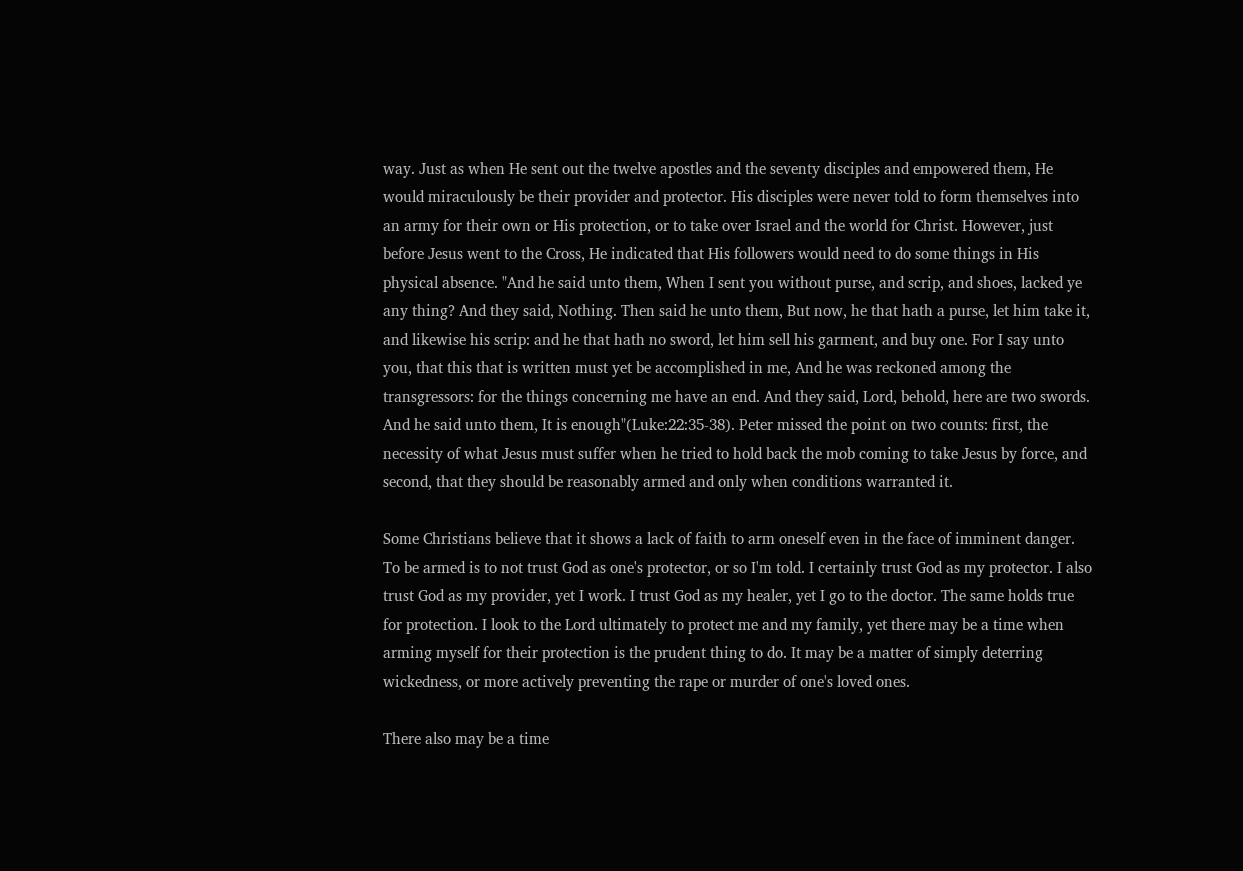way. Just as when He sent out the twelve apostles and the seventy disciples and empowered them, He would miraculously be their provider and protector. His disciples were never told to form themselves into an army for their own or His protection, or to take over Israel and the world for Christ. However, just before Jesus went to the Cross, He indicated that His followers would need to do some things in His physical absence. "And he said unto them, When I sent you without purse, and scrip, and shoes, lacked ye any thing? And they said, Nothing. Then said he unto them, But now, he that hath a purse, let him take it, and likewise his scrip: and he that hath no sword, let him sell his garment, and buy one. For I say unto you, that this that is written must yet be accomplished in me, And he was reckoned among the transgressors: for the things concerning me have an end. And they said, Lord, behold, here are two swords. And he said unto them, It is enough"(Luke:22:35-38). Peter missed the point on two counts: first, the necessity of what Jesus must suffer when he tried to hold back the mob coming to take Jesus by force, and second, that they should be reasonably armed and only when conditions warranted it.

Some Christians believe that it shows a lack of faith to arm oneself even in the face of imminent danger. To be armed is to not trust God as one's protector, or so I'm told. I certainly trust God as my protector. I also trust God as my provider, yet I work. I trust God as my healer, yet I go to the doctor. The same holds true for protection. I look to the Lord ultimately to protect me and my family, yet there may be a time when arming myself for their protection is the prudent thing to do. It may be a matter of simply deterring wickedness, or more actively preventing the rape or murder of one's loved ones.

There also may be a time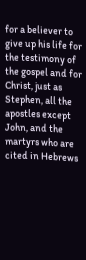for a believer to give up his life for the testimony of the gospel and for Christ, just as Stephen, all the apostles except John, and the martyrs who are cited in Hebrews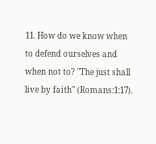11. How do we know when to defend ourselves and when not to? "The just shall live by faith" (Romans:1:17).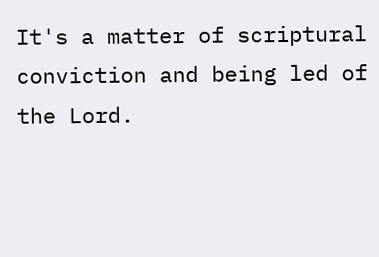It's a matter of scriptural conviction and being led of the Lord.